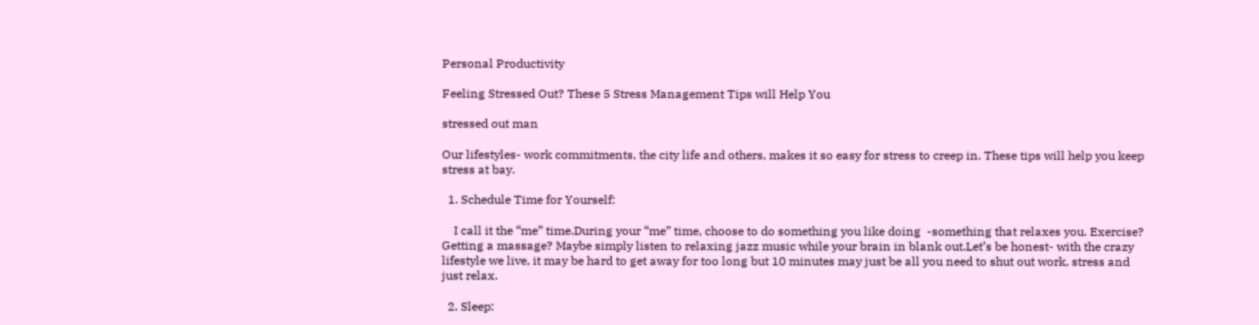Personal Productivity

Feeling Stressed Out? These 5 Stress Management Tips will Help You

stressed out man

Our lifestyles- work commitments, the city life and others, makes it so easy for stress to creep in. These tips will help you keep stress at bay.

  1. Schedule Time for Yourself:

    I call it the “me” time.During your “me” time, choose to do something you like doing  -something that relaxes you. Exercise? Getting a massage? Maybe simply listen to relaxing jazz music while your brain in blank out.Let’s be honest- with the crazy lifestyle we live, it may be hard to get away for too long but 10 minutes may just be all you need to shut out work, stress and just relax.

  2. Sleep: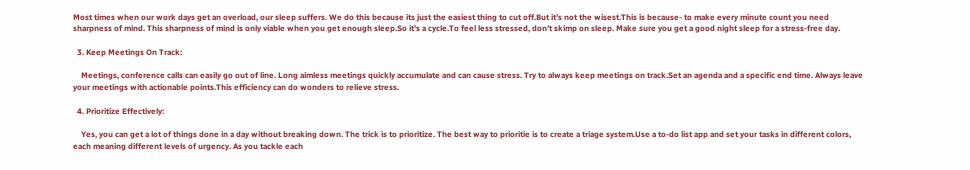Most times when our work days get an overload, our sleep suffers. We do this because its just the easiest thing to cut off.But it’s not the wisest.This is because- to make every minute count you need sharpness of mind. This sharpness of mind is only viable when you get enough sleep.So it’s a cycle.To feel less stressed, don’t skimp on sleep. Make sure you get a good night sleep for a stress-free day.

  3. Keep Meetings On Track:

    Meetings, conference calls can easily go out of line. Long aimless meetings quickly accumulate and can cause stress. Try to always keep meetings on track.Set an agenda and a specific end time. Always leave your meetings with actionable points.This efficiency can do wonders to relieve stress.

  4. Prioritize Effectively:

    Yes, you can get a lot of things done in a day without breaking down. The trick is to prioritize. The best way to prioritie is to create a triage system.Use a to-do list app and set your tasks in different colors, each meaning different levels of urgency. As you tackle each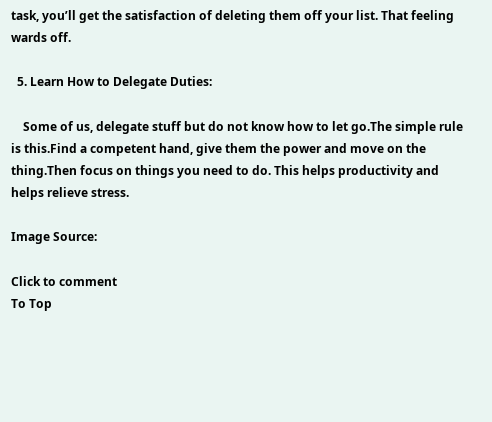task, you’ll get the satisfaction of deleting them off your list. That feeling wards off.

  5. Learn How to Delegate Duties:

    Some of us, delegate stuff but do not know how to let go.The simple rule is this.Find a competent hand, give them the power and move on the thing.Then focus on things you need to do. This helps productivity and helps relieve stress.

Image Source:

Click to comment
To Top